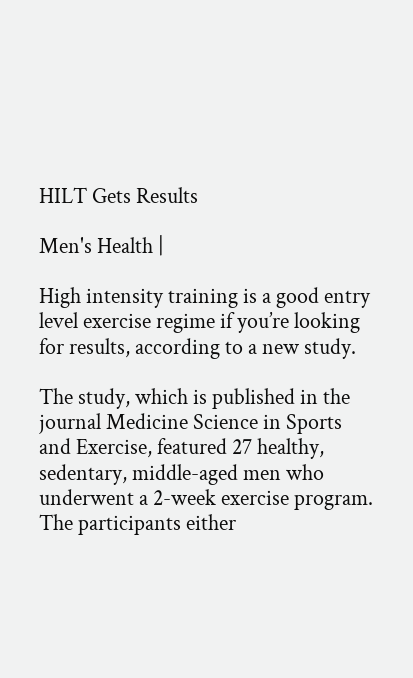HILT Gets Results

Men's Health |

High intensity training is a good entry level exercise regime if you’re looking for results, according to a new study.

The study, which is published in the journal Medicine Science in Sports and Exercise, featured 27 healthy, sedentary, middle-aged men who underwent a 2-week exercise program. The participants either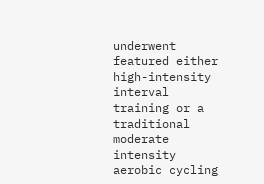underwent featured either high-intensity interval training or a traditional moderate intensity aerobic cycling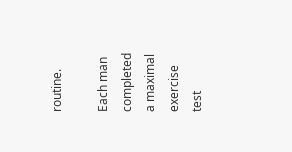routine.

Each man completed a maximal exercise test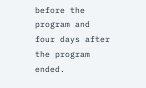before the program and four days after the program ended.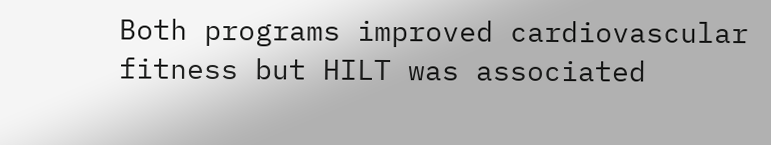Both programs improved cardiovascular fitness but HILT was associated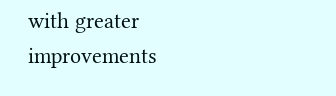with greater improvements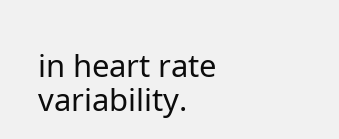in heart rate variability.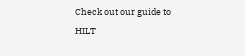Check out our guide to HILT